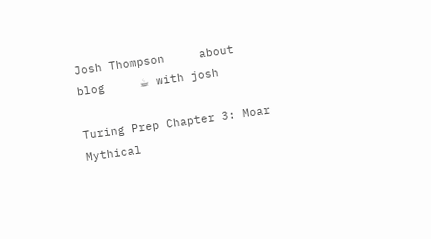Josh Thompson     about     blog     ☕ with josh

Turing Prep Chapter 3: Moar Mythical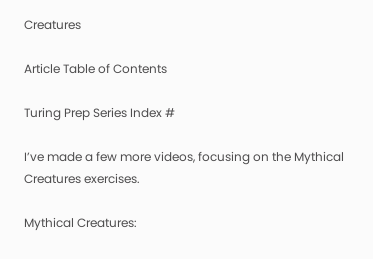Creatures

Article Table of Contents

Turing Prep Series Index #

I’ve made a few more videos, focusing on the Mythical Creatures exercises.

Mythical Creatures: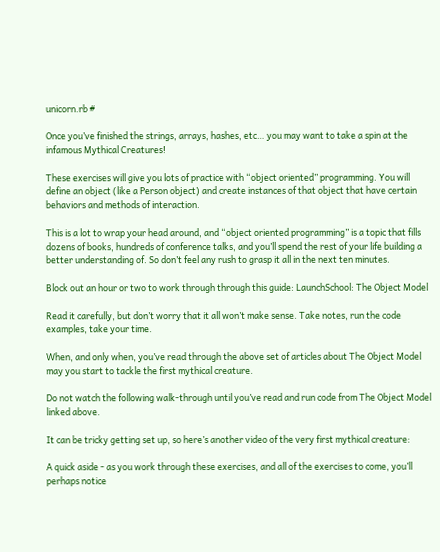unicorn.rb #

Once you’ve finished the strings, arrays, hashes, etc… you may want to take a spin at the infamous Mythical Creatures!

These exercises will give you lots of practice with “object oriented” programming. You will define an object (like a Person object) and create instances of that object that have certain behaviors and methods of interaction.

This is a lot to wrap your head around, and “object oriented programming” is a topic that fills dozens of books, hundreds of conference talks, and you’ll spend the rest of your life building a better understanding of. So don’t feel any rush to grasp it all in the next ten minutes.

Block out an hour or two to work through through this guide: LaunchSchool: The Object Model

Read it carefully, but don’t worry that it all won’t make sense. Take notes, run the code examples, take your time.

When, and only when, you’ve read through the above set of articles about The Object Model may you start to tackle the first mythical creature.

Do not watch the following walk-through until you’ve read and run code from The Object Model linked above.

It can be tricky getting set up, so here’s another video of the very first mythical creature:

A quick aside - as you work through these exercises, and all of the exercises to come, you’ll perhaps notice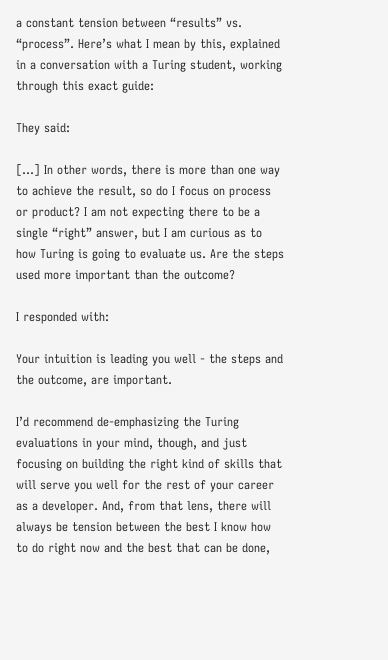a constant tension between “results” vs. “process”. Here’s what I mean by this, explained in a conversation with a Turing student, working through this exact guide:

They said:

[…] In other words, there is more than one way to achieve the result, so do I focus on process or product? I am not expecting there to be a single “right” answer, but I am curious as to how Turing is going to evaluate us. Are the steps used more important than the outcome?

I responded with:

Your intuition is leading you well - the steps and the outcome, are important.

I’d recommend de-emphasizing the Turing evaluations in your mind, though, and just focusing on building the right kind of skills that will serve you well for the rest of your career as a developer. And, from that lens, there will always be tension between the best I know how to do right now and the best that can be done,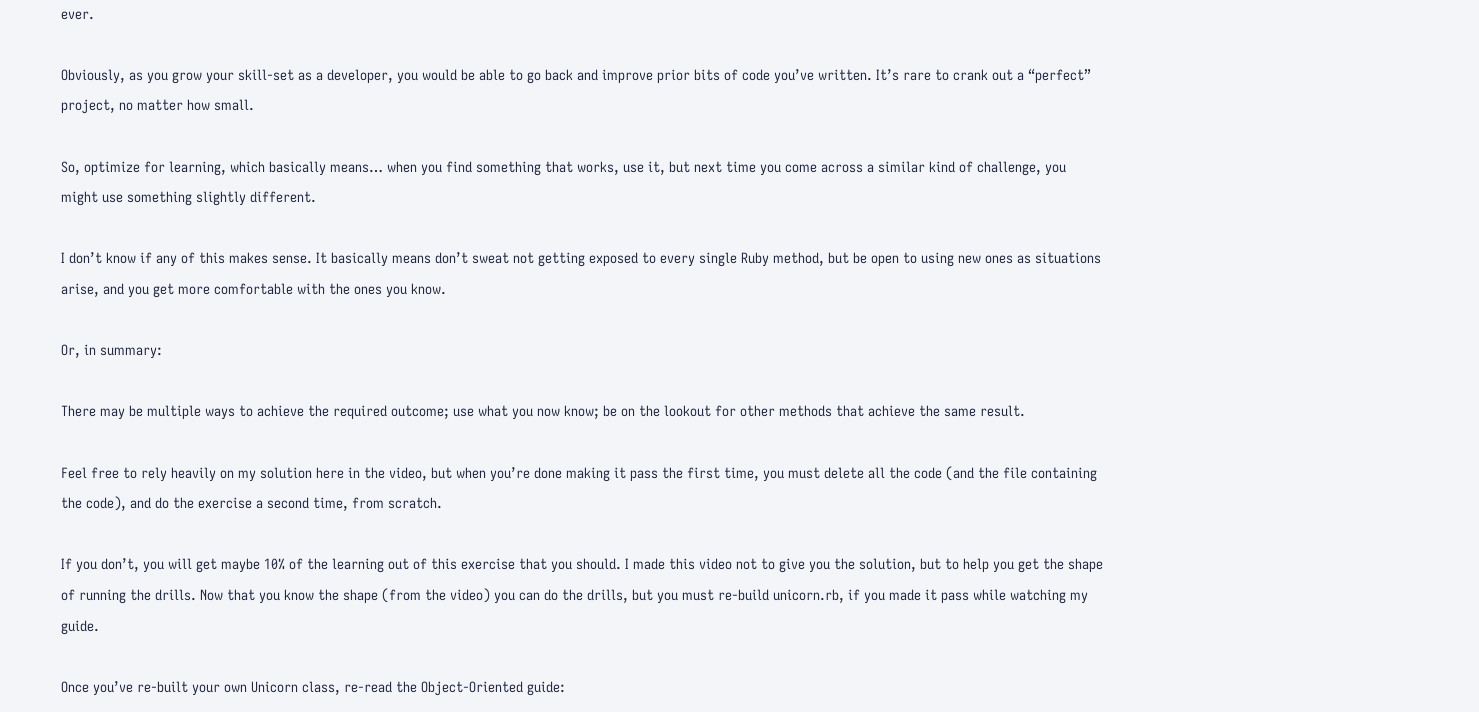ever.

Obviously, as you grow your skill-set as a developer, you would be able to go back and improve prior bits of code you’ve written. It’s rare to crank out a “perfect” project, no matter how small.

So, optimize for learning, which basically means… when you find something that works, use it, but next time you come across a similar kind of challenge, you might use something slightly different.

I don’t know if any of this makes sense. It basically means don’t sweat not getting exposed to every single Ruby method, but be open to using new ones as situations arise, and you get more comfortable with the ones you know.

Or, in summary:

There may be multiple ways to achieve the required outcome; use what you now know; be on the lookout for other methods that achieve the same result.

Feel free to rely heavily on my solution here in the video, but when you’re done making it pass the first time, you must delete all the code (and the file containing the code), and do the exercise a second time, from scratch.

If you don’t, you will get maybe 10% of the learning out of this exercise that you should. I made this video not to give you the solution, but to help you get the shape of running the drills. Now that you know the shape (from the video) you can do the drills, but you must re-build unicorn.rb, if you made it pass while watching my guide.

Once you’ve re-built your own Unicorn class, re-read the Object-Oriented guide: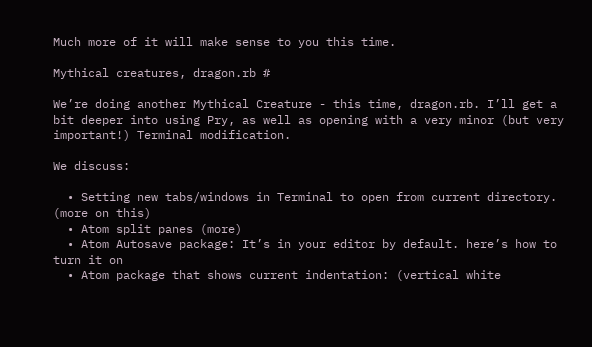Much more of it will make sense to you this time.

Mythical creatures, dragon.rb #

We’re doing another Mythical Creature - this time, dragon.rb. I’ll get a bit deeper into using Pry, as well as opening with a very minor (but very important!) Terminal modification.

We discuss:

  • Setting new tabs/windows in Terminal to open from current directory. (more on this)
  • Atom split panes (more)
  • Atom Autosave package: It’s in your editor by default. here’s how to turn it on
  • Atom package that shows current indentation: (vertical white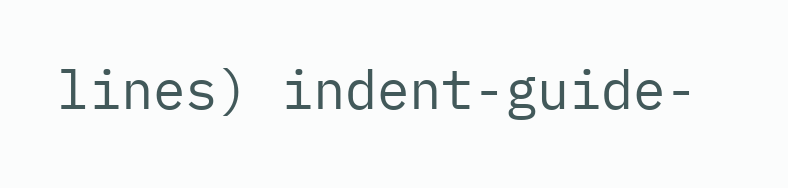lines) indent-guide-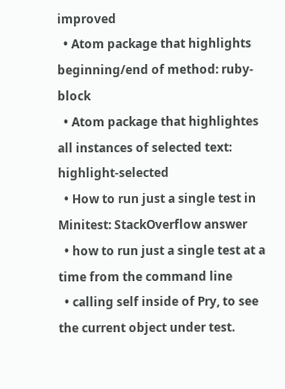improved
  • Atom package that highlights beginning/end of method: ruby-block
  • Atom package that highlightes all instances of selected text: highlight-selected
  • How to run just a single test in Minitest: StackOverflow answer
  • how to run just a single test at a time from the command line
  • calling self inside of Pry, to see the current object under test.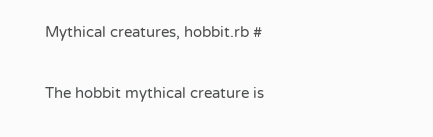Mythical creatures, hobbit.rb #

The hobbit mythical creature is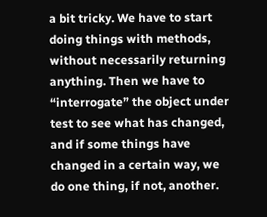a bit tricky. We have to start doing things with methods, without necessarily returning anything. Then we have to “interrogate” the object under test to see what has changed, and if some things have changed in a certain way, we do one thing, if not, another.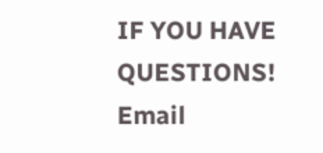IF YOU HAVE QUESTIONS! Email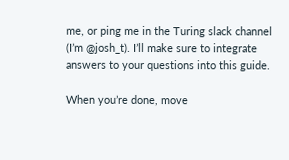me, or ping me in the Turing slack channel (I’m @josh_t). I’ll make sure to integrate answers to your questions into this guide.

When you’re done, move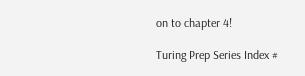on to chapter 4!

Turing Prep Series Index #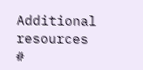Additional resources #